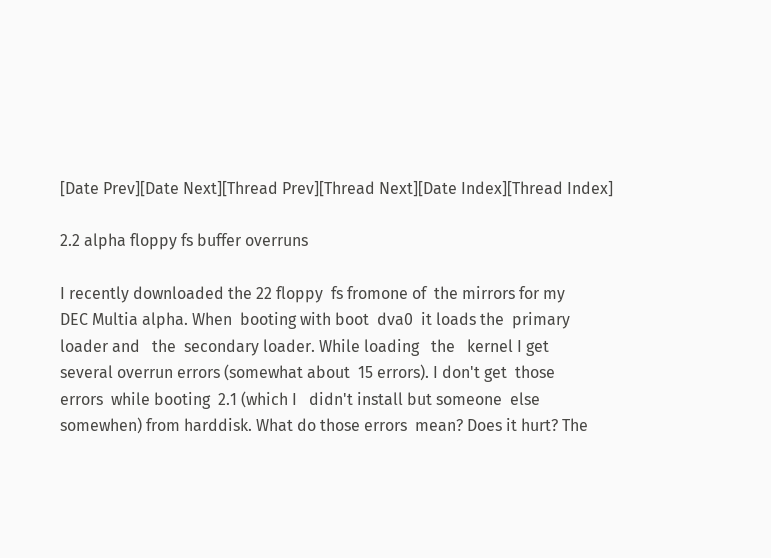[Date Prev][Date Next][Thread Prev][Thread Next][Date Index][Thread Index]

2.2 alpha floppy fs buffer overruns

I recently downloaded the 22 floppy  fs fromone of  the mirrors for my
DEC Multia alpha. When  booting with boot  dva0  it loads the  primary
loader and   the  secondary loader. While loading   the   kernel I get
several overrun errors (somewhat about  15 errors). I don't get  those
errors  while booting  2.1 (which I   didn't install but someone  else
somewhen) from harddisk. What do those errors  mean? Does it hurt? The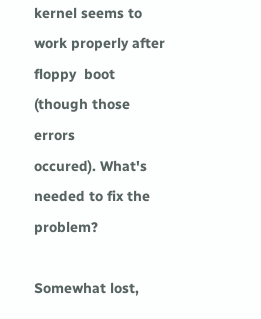kernel seems to  work properly after floppy  boot (though those errors
occured). What's needed to fix the problem?

Somewhat lost,